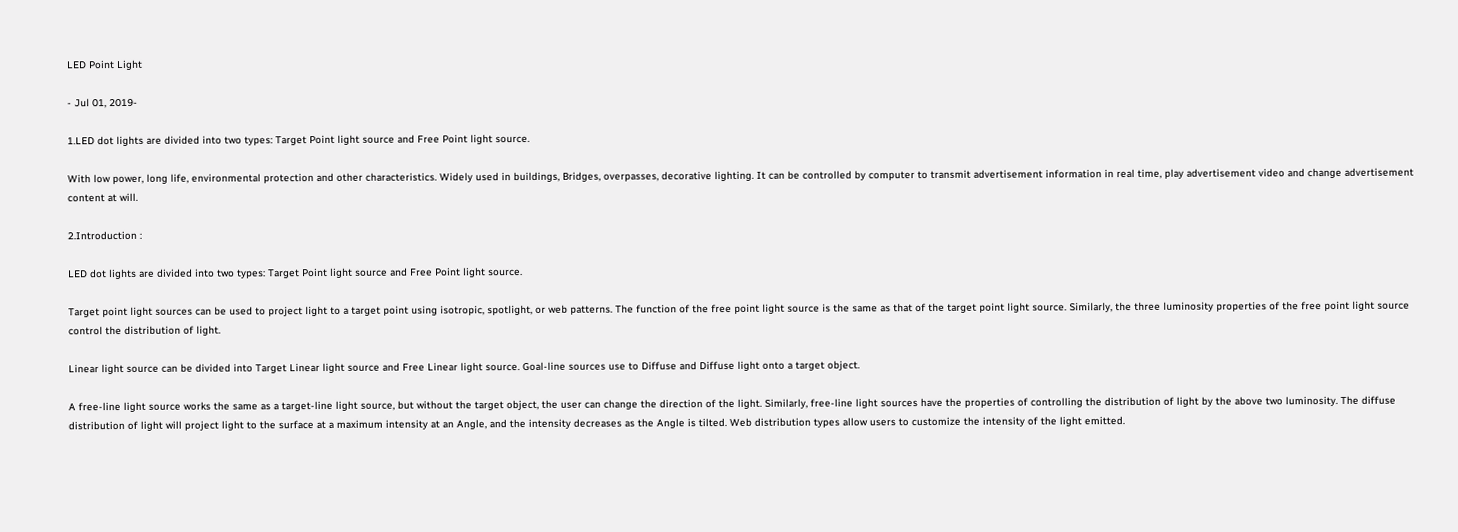LED Point Light

- Jul 01, 2019-

1.LED dot lights are divided into two types: Target Point light source and Free Point light source.

With low power, long life, environmental protection and other characteristics. Widely used in buildings, Bridges, overpasses, decorative lighting. It can be controlled by computer to transmit advertisement information in real time, play advertisement video and change advertisement content at will.

2.Introduction :

LED dot lights are divided into two types: Target Point light source and Free Point light source.

Target point light sources can be used to project light to a target point using isotropic, spotlight, or web patterns. The function of the free point light source is the same as that of the target point light source. Similarly, the three luminosity properties of the free point light source control the distribution of light.

Linear light source can be divided into Target Linear light source and Free Linear light source. Goal-line sources use to Diffuse and Diffuse light onto a target object.

A free-line light source works the same as a target-line light source, but without the target object, the user can change the direction of the light. Similarly, free-line light sources have the properties of controlling the distribution of light by the above two luminosity. The diffuse distribution of light will project light to the surface at a maximum intensity at an Angle, and the intensity decreases as the Angle is tilted. Web distribution types allow users to customize the intensity of the light emitted.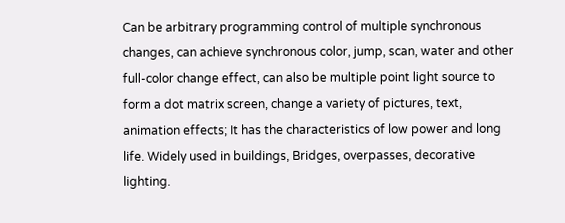Can be arbitrary programming control of multiple synchronous changes, can achieve synchronous color, jump, scan, water and other full-color change effect, can also be multiple point light source to form a dot matrix screen, change a variety of pictures, text, animation effects; It has the characteristics of low power and long life. Widely used in buildings, Bridges, overpasses, decorative lighting.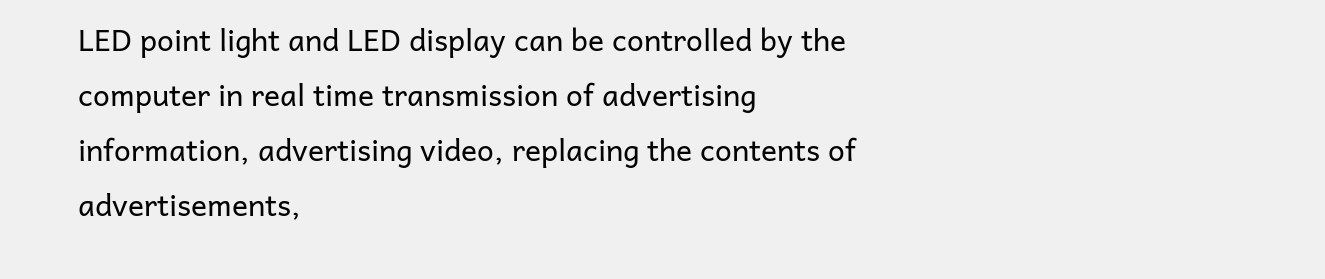LED point light and LED display can be controlled by the computer in real time transmission of advertising information, advertising video, replacing the contents of advertisements,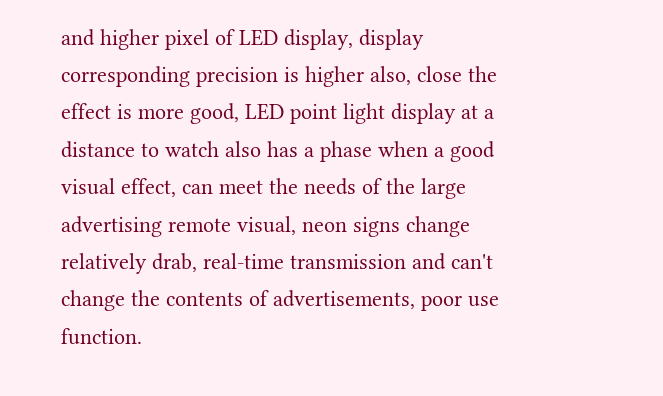and higher pixel of LED display, display corresponding precision is higher also, close the effect is more good, LED point light display at a distance to watch also has a phase when a good visual effect, can meet the needs of the large advertising remote visual, neon signs change relatively drab, real-time transmission and can't change the contents of advertisements, poor use function.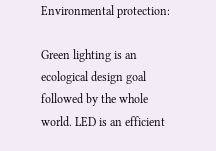Environmental protection:

Green lighting is an ecological design goal followed by the whole world. LED is an efficient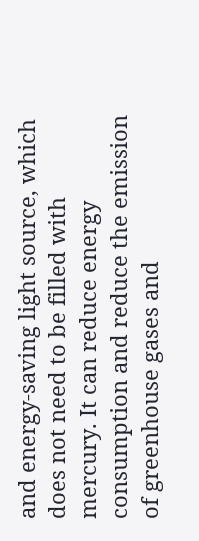and energy-saving light source, which does not need to be filled with mercury. It can reduce energy consumption and reduce the emission of greenhouse gases and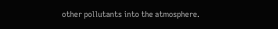other pollutants into the atmosphere.